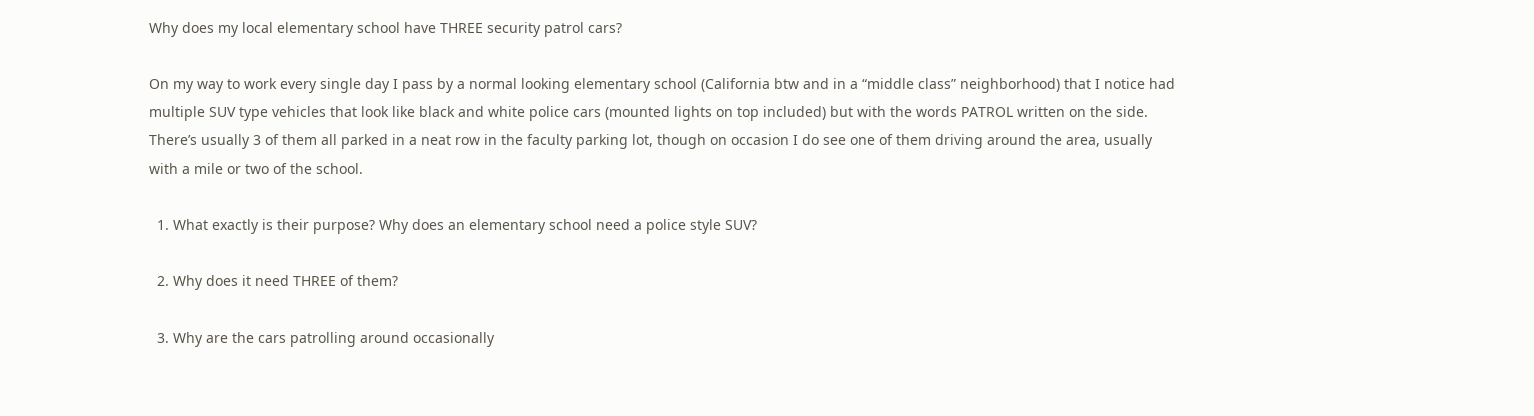Why does my local elementary school have THREE security patrol cars?

On my way to work every single day I pass by a normal looking elementary school (California btw and in a “middle class” neighborhood) that I notice had multiple SUV type vehicles that look like black and white police cars (mounted lights on top included) but with the words PATROL written on the side. There’s usually 3 of them all parked in a neat row in the faculty parking lot, though on occasion I do see one of them driving around the area, usually with a mile or two of the school.

  1. What exactly is their purpose? Why does an elementary school need a police style SUV?

  2. Why does it need THREE of them?

  3. Why are the cars patrolling around occasionally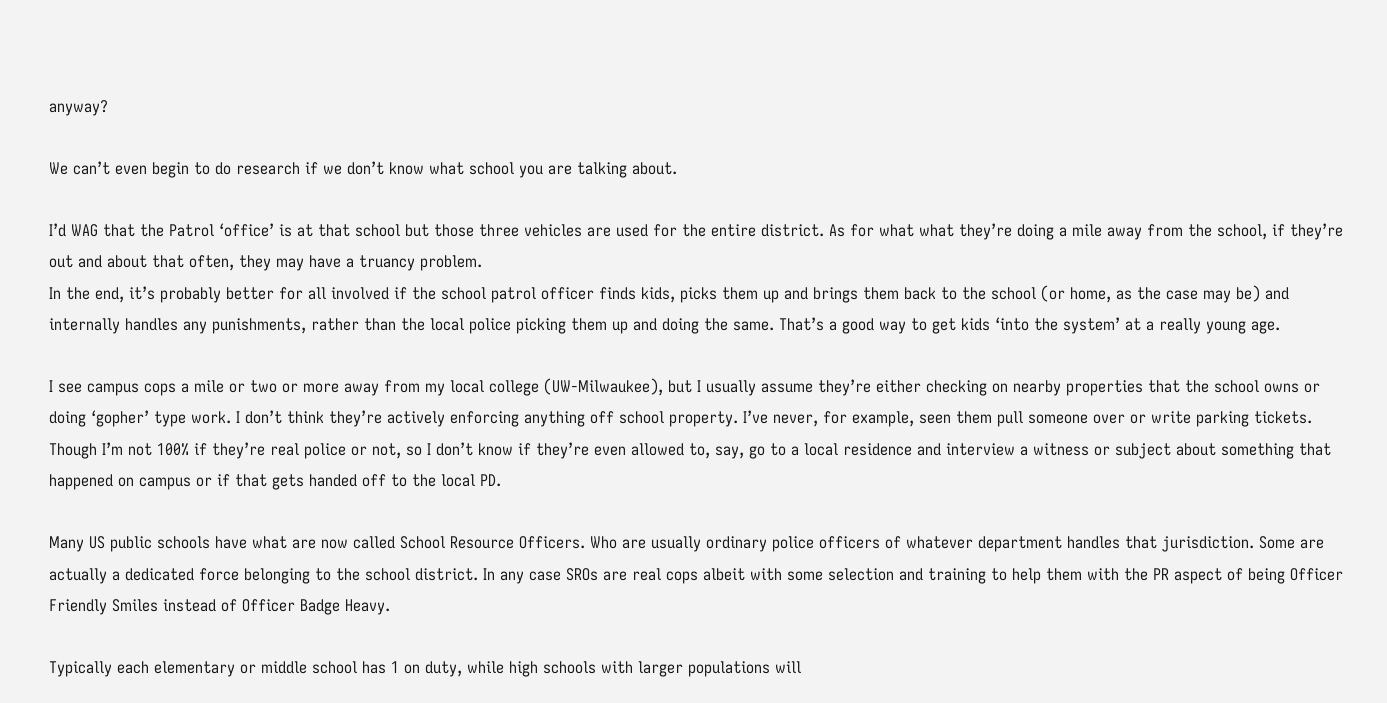anyway?

We can’t even begin to do research if we don’t know what school you are talking about.

I’d WAG that the Patrol ‘office’ is at that school but those three vehicles are used for the entire district. As for what what they’re doing a mile away from the school, if they’re out and about that often, they may have a truancy problem.
In the end, it’s probably better for all involved if the school patrol officer finds kids, picks them up and brings them back to the school (or home, as the case may be) and internally handles any punishments, rather than the local police picking them up and doing the same. That’s a good way to get kids ‘into the system’ at a really young age.

I see campus cops a mile or two or more away from my local college (UW-Milwaukee), but I usually assume they’re either checking on nearby properties that the school owns or doing ‘gopher’ type work. I don’t think they’re actively enforcing anything off school property. I’ve never, for example, seen them pull someone over or write parking tickets. Though I’m not 100% if they’re real police or not, so I don’t know if they’re even allowed to, say, go to a local residence and interview a witness or subject about something that happened on campus or if that gets handed off to the local PD.

Many US public schools have what are now called School Resource Officers. Who are usually ordinary police officers of whatever department handles that jurisdiction. Some are actually a dedicated force belonging to the school district. In any case SROs are real cops albeit with some selection and training to help them with the PR aspect of being Officer Friendly Smiles instead of Officer Badge Heavy.

Typically each elementary or middle school has 1 on duty, while high schools with larger populations will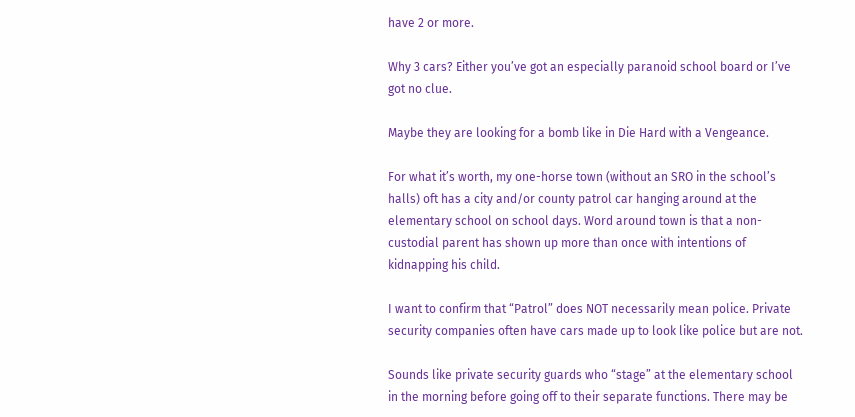have 2 or more.

Why 3 cars? Either you’ve got an especially paranoid school board or I’ve got no clue.

Maybe they are looking for a bomb like in Die Hard with a Vengeance.

For what it’s worth, my one-horse town (without an SRO in the school’s halls) oft has a city and/or county patrol car hanging around at the elementary school on school days. Word around town is that a non-custodial parent has shown up more than once with intentions of kidnapping his child.

I want to confirm that “Patrol” does NOT necessarily mean police. Private security companies often have cars made up to look like police but are not.

Sounds like private security guards who “stage” at the elementary school in the morning before going off to their separate functions. There may be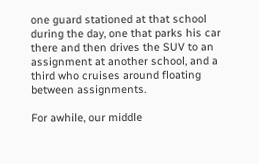one guard stationed at that school during the day, one that parks his car there and then drives the SUV to an assignment at another school, and a third who cruises around floating between assignments.

For awhile, our middle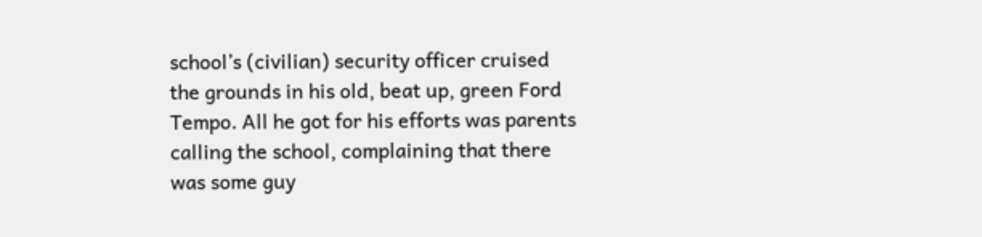school’s (civilian) security officer cruised the grounds in his old, beat up, green Ford Tempo. All he got for his efforts was parents calling the school, complaining that there was some guy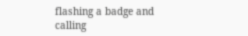flashing a badge and calling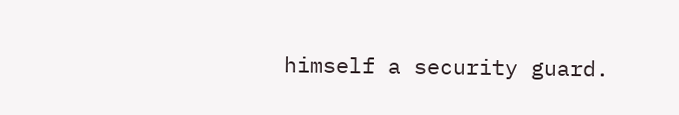himself a security guard.